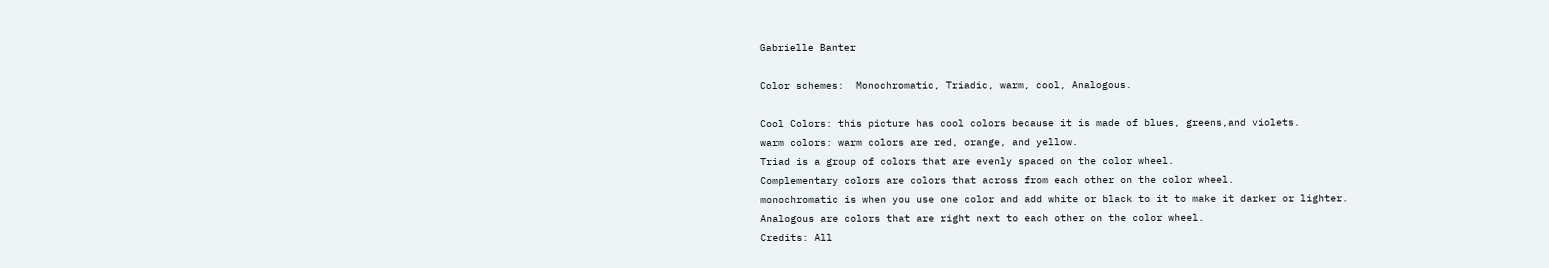Gabrielle Banter

Color schemes:  Monochromatic, Triadic, warm, cool, Analogous.

Cool Colors: this picture has cool colors because it is made of blues, greens,and violets.
warm colors: warm colors are red, orange, and yellow.
Triad is a group of colors that are evenly spaced on the color wheel.
Complementary colors are colors that across from each other on the color wheel.
monochromatic is when you use one color and add white or black to it to make it darker or lighter.
Analogous are colors that are right next to each other on the color wheel.
Credits: All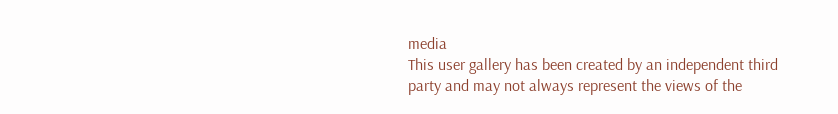media
This user gallery has been created by an independent third party and may not always represent the views of the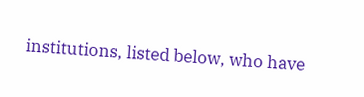institutions, listed below, who have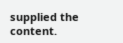supplied the content.